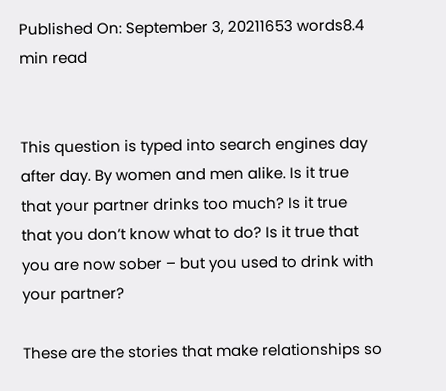Published On: September 3, 20211653 words8.4 min read


This question is typed into search engines day after day. By women and men alike. Is it true that your partner drinks too much? Is it true that you don’t know what to do? Is it true that you are now sober – but you used to drink with your partner?

These are the stories that make relationships so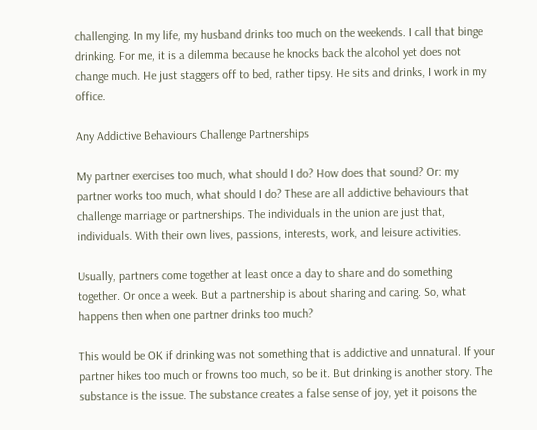challenging. In my life, my husband drinks too much on the weekends. I call that binge drinking. For me, it is a dilemma because he knocks back the alcohol yet does not change much. He just staggers off to bed, rather tipsy. He sits and drinks, I work in my office.

Any Addictive Behaviours Challenge Partnerships

My partner exercises too much, what should I do? How does that sound? Or: my partner works too much, what should I do? These are all addictive behaviours that challenge marriage or partnerships. The individuals in the union are just that, individuals. With their own lives, passions, interests, work, and leisure activities.

Usually, partners come together at least once a day to share and do something together. Or once a week. But a partnership is about sharing and caring. So, what happens then when one partner drinks too much?

This would be OK if drinking was not something that is addictive and unnatural. If your partner hikes too much or frowns too much, so be it. But drinking is another story. The substance is the issue. The substance creates a false sense of joy, yet it poisons the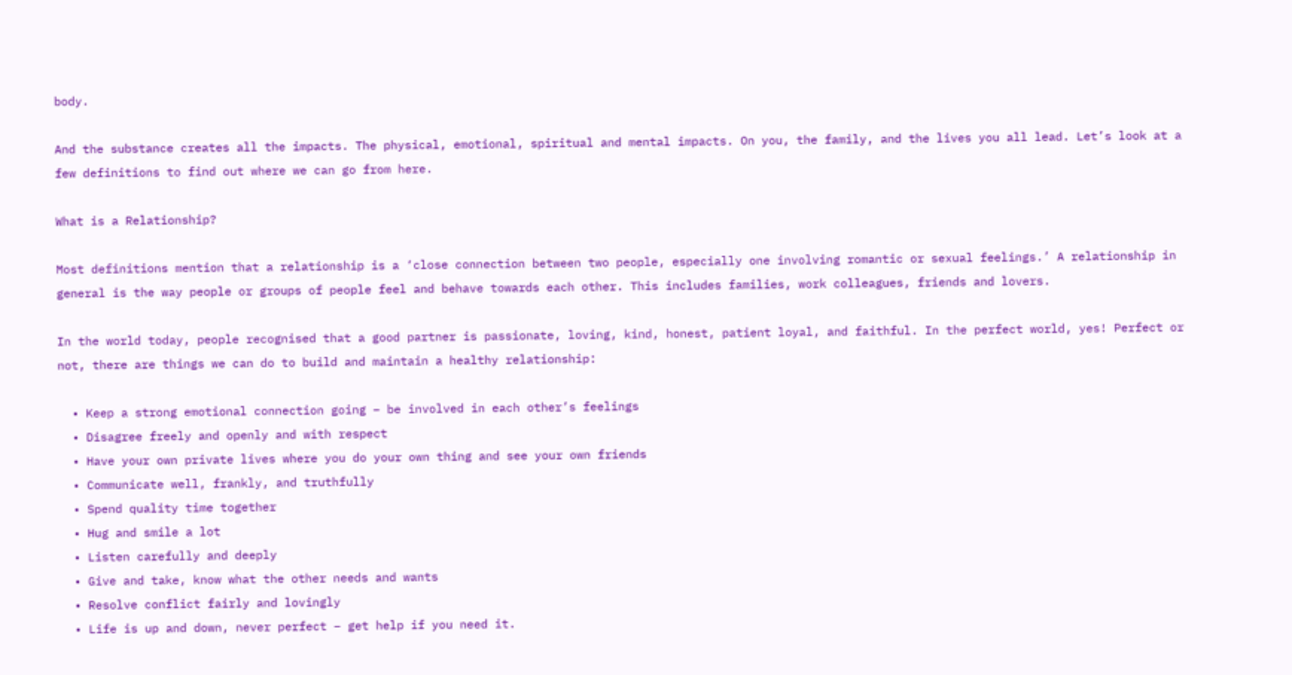body.

And the substance creates all the impacts. The physical, emotional, spiritual and mental impacts. On you, the family, and the lives you all lead. Let’s look at a few definitions to find out where we can go from here.

What is a Relationship?

Most definitions mention that a relationship is a ‘close connection between two people, especially one involving romantic or sexual feelings.’ A relationship in general is the way people or groups of people feel and behave towards each other. This includes families, work colleagues, friends and lovers.

In the world today, people recognised that a good partner is passionate, loving, kind, honest, patient loyal, and faithful. In the perfect world, yes! Perfect or not, there are things we can do to build and maintain a healthy relationship:

  • Keep a strong emotional connection going – be involved in each other’s feelings
  • Disagree freely and openly and with respect
  • Have your own private lives where you do your own thing and see your own friends
  • Communicate well, frankly, and truthfully
  • Spend quality time together
  • Hug and smile a lot
  • Listen carefully and deeply
  • Give and take, know what the other needs and wants
  • Resolve conflict fairly and lovingly
  • Life is up and down, never perfect – get help if you need it.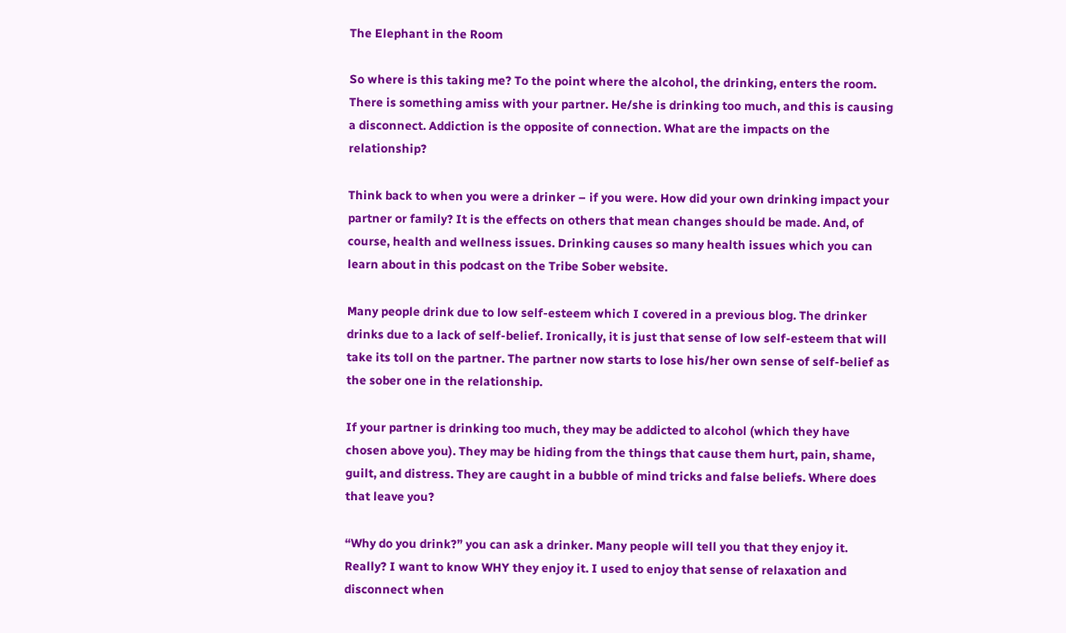The Elephant in the Room

So where is this taking me? To the point where the alcohol, the drinking, enters the room. There is something amiss with your partner. He/she is drinking too much, and this is causing a disconnect. Addiction is the opposite of connection. What are the impacts on the relationship?

Think back to when you were a drinker – if you were. How did your own drinking impact your partner or family? It is the effects on others that mean changes should be made. And, of course, health and wellness issues. Drinking causes so many health issues which you can learn about in this podcast on the Tribe Sober website.

Many people drink due to low self-esteem which I covered in a previous blog. The drinker drinks due to a lack of self-belief. Ironically, it is just that sense of low self-esteem that will take its toll on the partner. The partner now starts to lose his/her own sense of self-belief as the sober one in the relationship.

If your partner is drinking too much, they may be addicted to alcohol (which they have chosen above you). They may be hiding from the things that cause them hurt, pain, shame, guilt, and distress. They are caught in a bubble of mind tricks and false beliefs. Where does that leave you?

“Why do you drink?” you can ask a drinker. Many people will tell you that they enjoy it. Really? I want to know WHY they enjoy it. I used to enjoy that sense of relaxation and disconnect when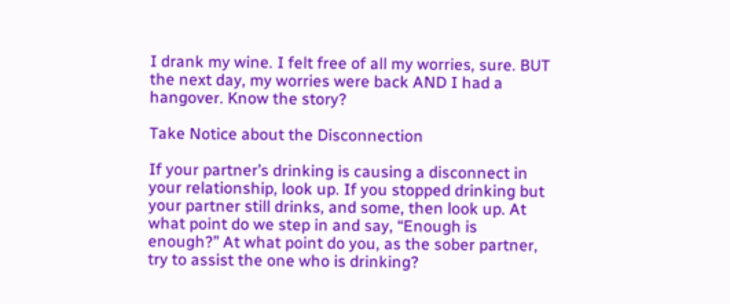I drank my wine. I felt free of all my worries, sure. BUT the next day, my worries were back AND I had a hangover. Know the story?

Take Notice about the Disconnection

If your partner’s drinking is causing a disconnect in your relationship, look up. If you stopped drinking but your partner still drinks, and some, then look up. At what point do we step in and say, “Enough is enough?” At what point do you, as the sober partner, try to assist the one who is drinking?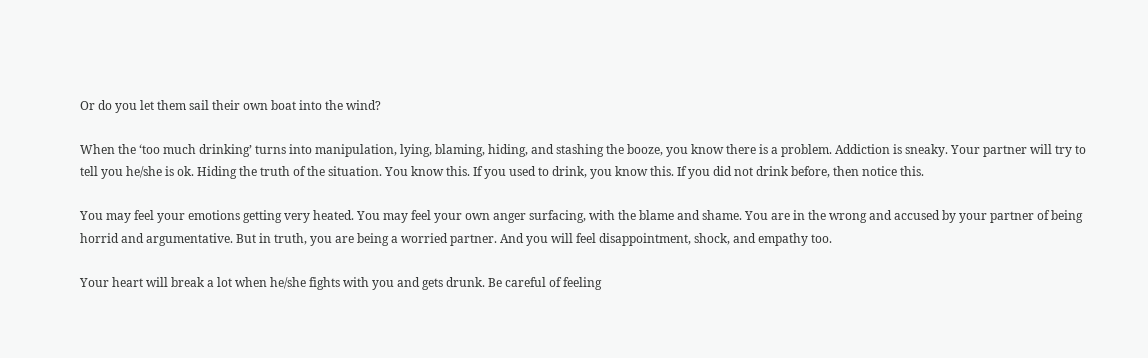Or do you let them sail their own boat into the wind?

When the ‘too much drinking’ turns into manipulation, lying, blaming, hiding, and stashing the booze, you know there is a problem. Addiction is sneaky. Your partner will try to tell you he/she is ok. Hiding the truth of the situation. You know this. If you used to drink, you know this. If you did not drink before, then notice this.

You may feel your emotions getting very heated. You may feel your own anger surfacing, with the blame and shame. You are in the wrong and accused by your partner of being horrid and argumentative. But in truth, you are being a worried partner. And you will feel disappointment, shock, and empathy too.

Your heart will break a lot when he/she fights with you and gets drunk. Be careful of feeling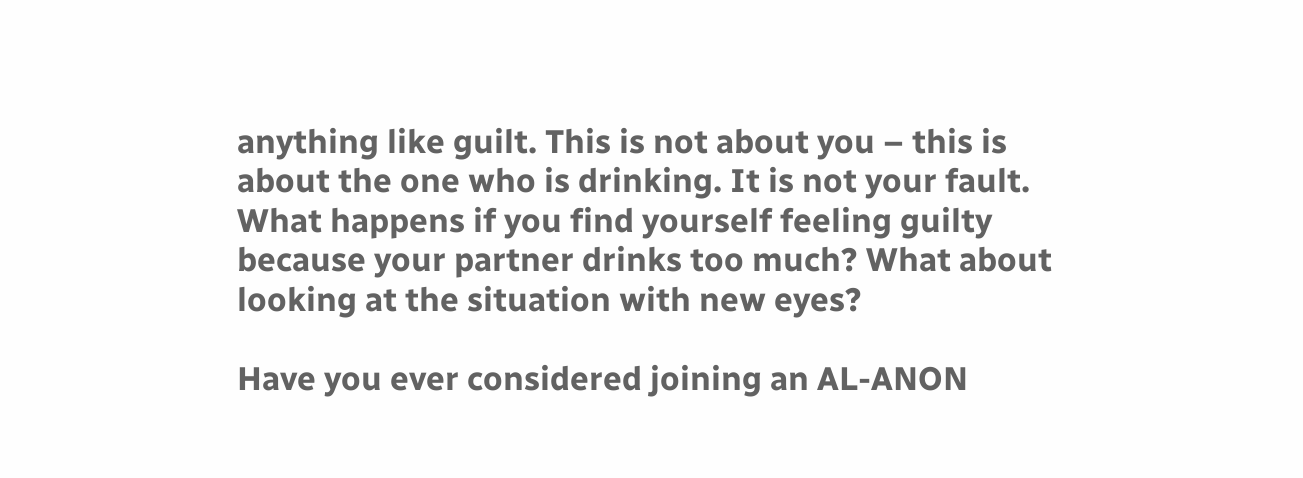anything like guilt. This is not about you – this is about the one who is drinking. It is not your fault. What happens if you find yourself feeling guilty because your partner drinks too much? What about looking at the situation with new eyes?

Have you ever considered joining an AL-ANON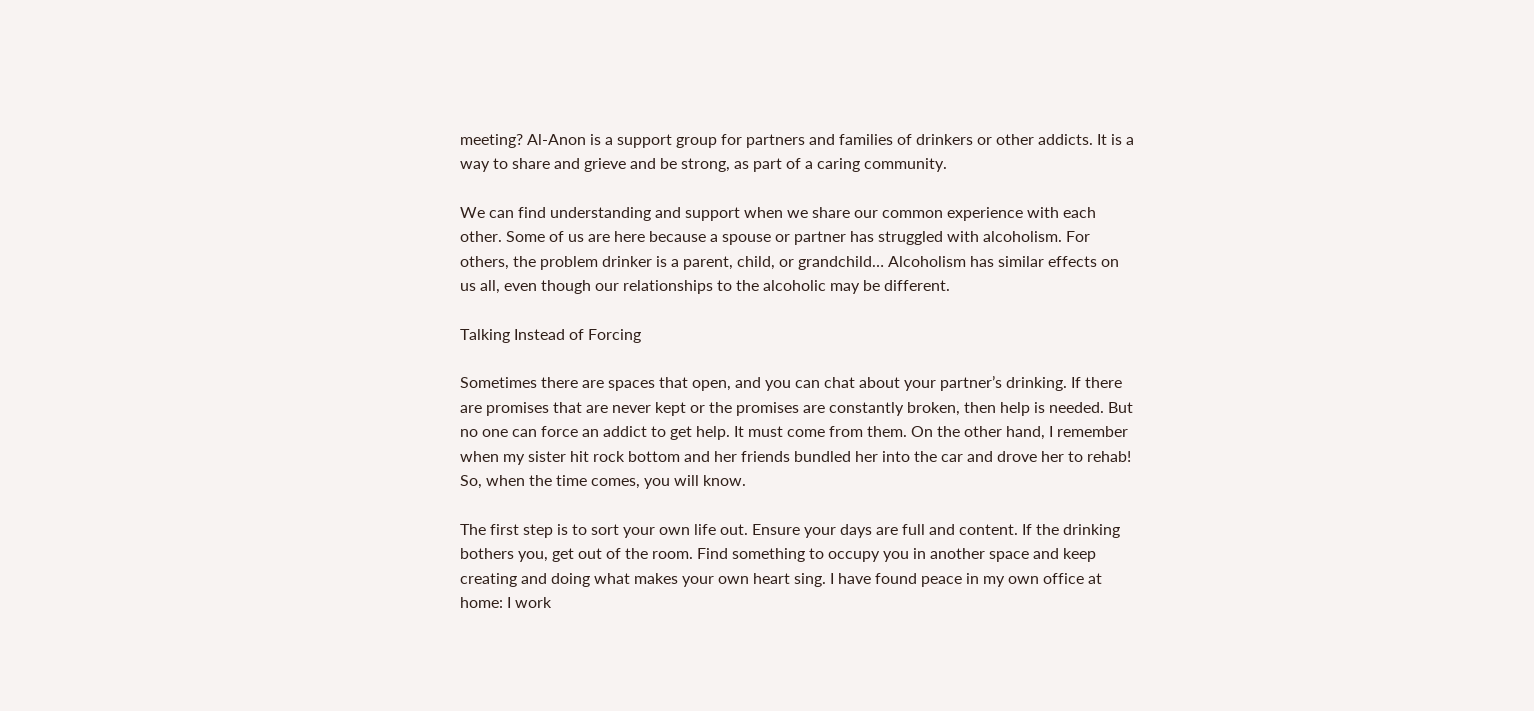meeting? Al-Anon is a support group for partners and families of drinkers or other addicts. It is a way to share and grieve and be strong, as part of a caring community.

We can find understanding and support when we share our common experience with each other. Some of us are here because a spouse or partner has struggled with alcoholism. For others, the problem drinker is a parent, child, or grandchild… Alcoholism has similar effects on us all, even though our relationships to the alcoholic may be different.

Talking Instead of Forcing

Sometimes there are spaces that open, and you can chat about your partner’s drinking. If there are promises that are never kept or the promises are constantly broken, then help is needed. But no one can force an addict to get help. It must come from them. On the other hand, I remember when my sister hit rock bottom and her friends bundled her into the car and drove her to rehab! So, when the time comes, you will know.

The first step is to sort your own life out. Ensure your days are full and content. If the drinking bothers you, get out of the room. Find something to occupy you in another space and keep creating and doing what makes your own heart sing. I have found peace in my own office at home: I work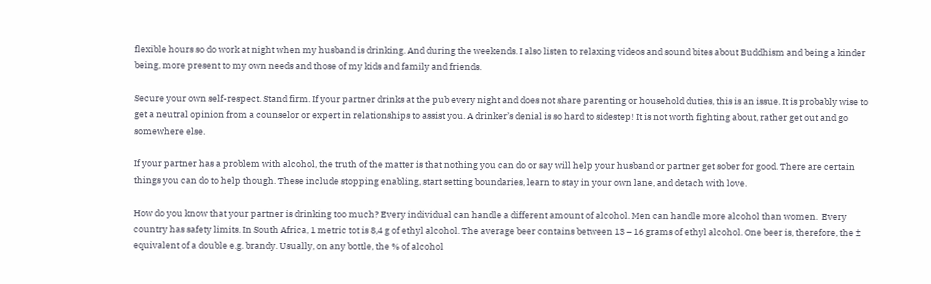flexible hours so do work at night when my husband is drinking. And during the weekends. I also listen to relaxing videos and sound bites about Buddhism and being a kinder being, more present to my own needs and those of my kids and family and friends.

Secure your own self-respect. Stand firm. If your partner drinks at the pub every night and does not share parenting or household duties, this is an issue. It is probably wise to get a neutral opinion from a counselor or expert in relationships to assist you. A drinker’s denial is so hard to sidestep! It is not worth fighting about, rather get out and go somewhere else.

If your partner has a problem with alcohol, the truth of the matter is that nothing you can do or say will help your husband or partner get sober for good. There are certain things you can do to help though. These include stopping enabling, start setting boundaries, learn to stay in your own lane, and detach with love.

How do you know that your partner is drinking too much? Every individual can handle a different amount of alcohol. Men can handle more alcohol than women.  Every country has safety limits. In South Africa, 1 metric tot is 8,4 g of ethyl alcohol. The average beer contains between 13 – 16 grams of ethyl alcohol. One beer is, therefore, the ± equivalent of a double e.g. brandy. Usually, on any bottle, the % of alcohol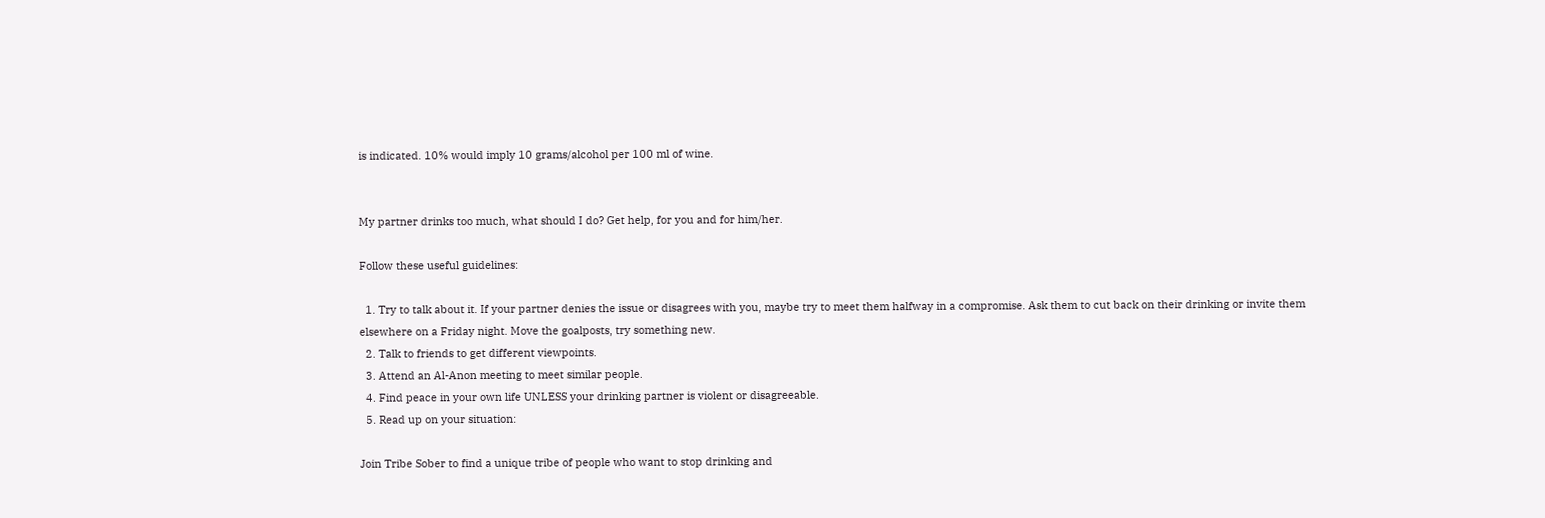is indicated. 10% would imply 10 grams/alcohol per 100 ml of wine.


My partner drinks too much, what should I do? Get help, for you and for him/her.

Follow these useful guidelines:

  1. Try to talk about it. If your partner denies the issue or disagrees with you, maybe try to meet them halfway in a compromise. Ask them to cut back on their drinking or invite them elsewhere on a Friday night. Move the goalposts, try something new.
  2. Talk to friends to get different viewpoints.
  3. Attend an Al-Anon meeting to meet similar people.
  4. Find peace in your own life UNLESS your drinking partner is violent or disagreeable.
  5. Read up on your situation:

Join Tribe Sober to find a unique tribe of people who want to stop drinking and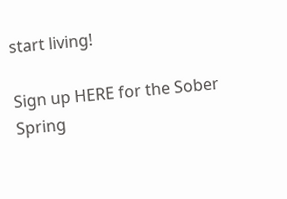start living!

Sign up HERE for the Sober Spring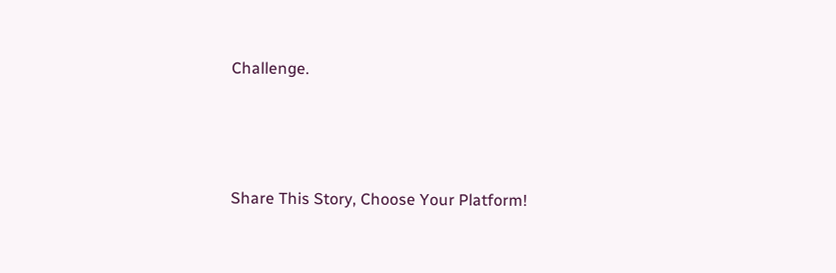Challenge.




Share This Story, Choose Your Platform!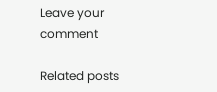Leave your comment

Related posts